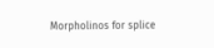Morpholinos for splice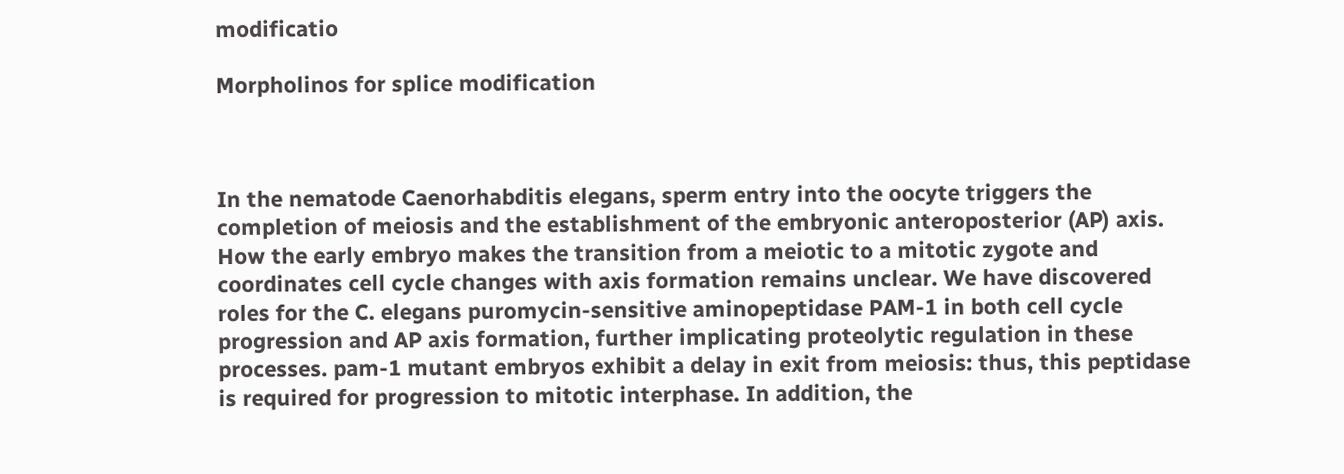modificatio

Morpholinos for splice modification



In the nematode Caenorhabditis elegans, sperm entry into the oocyte triggers the completion of meiosis and the establishment of the embryonic anteroposterior (AP) axis. How the early embryo makes the transition from a meiotic to a mitotic zygote and coordinates cell cycle changes with axis formation remains unclear. We have discovered roles for the C. elegans puromycin-sensitive aminopeptidase PAM-1 in both cell cycle progression and AP axis formation, further implicating proteolytic regulation in these processes. pam-1 mutant embryos exhibit a delay in exit from meiosis: thus, this peptidase is required for progression to mitotic interphase. In addition, the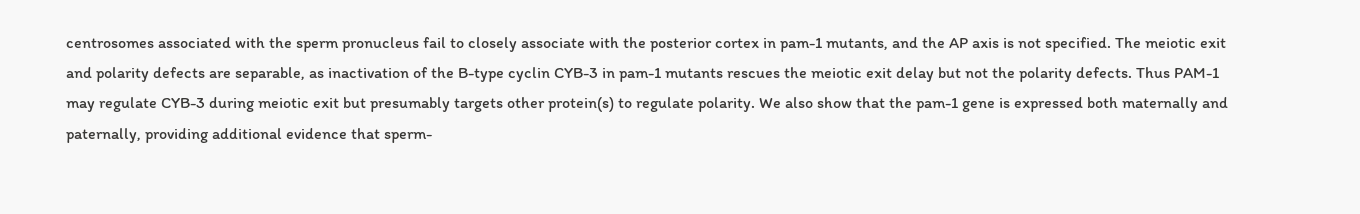centrosomes associated with the sperm pronucleus fail to closely associate with the posterior cortex in pam-1 mutants, and the AP axis is not specified. The meiotic exit and polarity defects are separable, as inactivation of the B-type cyclin CYB-3 in pam-1 mutants rescues the meiotic exit delay but not the polarity defects. Thus PAM-1 may regulate CYB-3 during meiotic exit but presumably targets other protein(s) to regulate polarity. We also show that the pam-1 gene is expressed both maternally and paternally, providing additional evidence that sperm-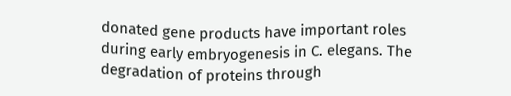donated gene products have important roles during early embryogenesis in C. elegans. The degradation of proteins through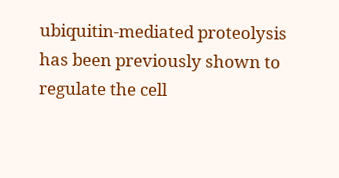ubiquitin-mediated proteolysis has been previously shown to regulate the cell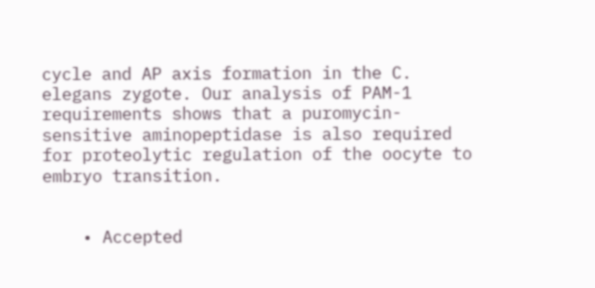cycle and AP axis formation in the C. elegans zygote. Our analysis of PAM-1 requirements shows that a puromycin-sensitive aminopeptidase is also required for proteolytic regulation of the oocyte to embryo transition.


    • Accepted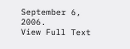September 6, 2006.
View Full Text